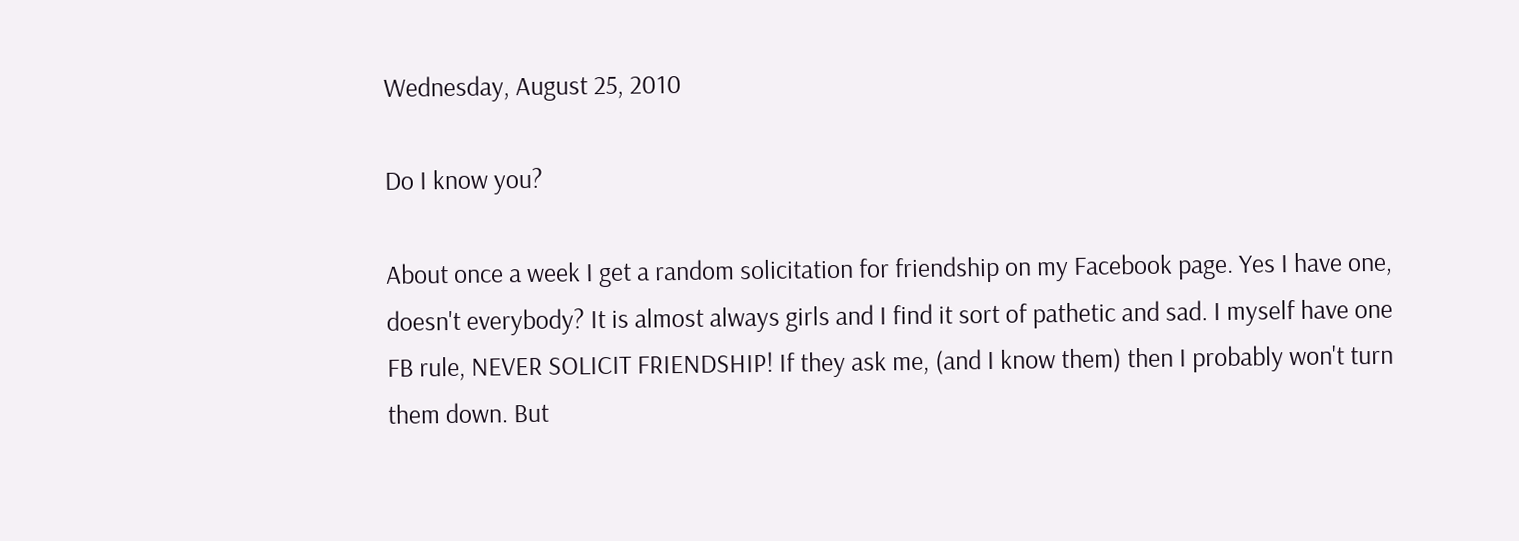Wednesday, August 25, 2010

Do I know you?

About once a week I get a random solicitation for friendship on my Facebook page. Yes I have one, doesn't everybody? It is almost always girls and I find it sort of pathetic and sad. I myself have one FB rule, NEVER SOLICIT FRIENDSHIP! If they ask me, (and I know them) then I probably won't turn them down. But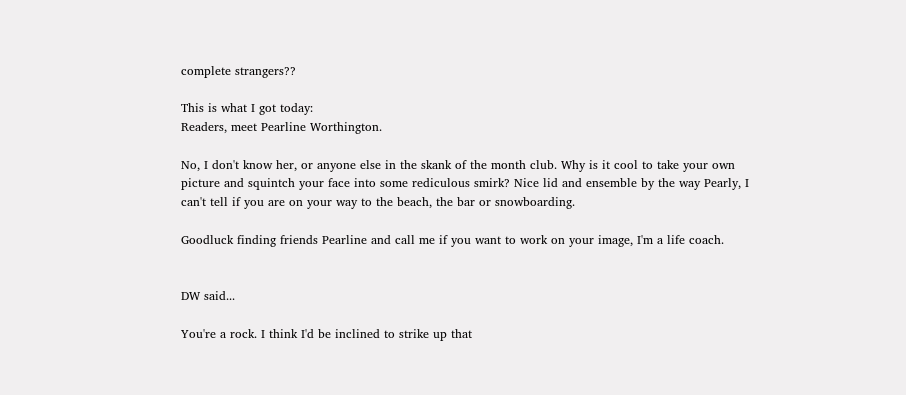complete strangers??

This is what I got today:
Readers, meet Pearline Worthington.

No, I don't know her, or anyone else in the skank of the month club. Why is it cool to take your own picture and squintch your face into some rediculous smirk? Nice lid and ensemble by the way Pearly, I can't tell if you are on your way to the beach, the bar or snowboarding.

Goodluck finding friends Pearline and call me if you want to work on your image, I'm a life coach.


DW said...

You're a rock. I think I'd be inclined to strike up that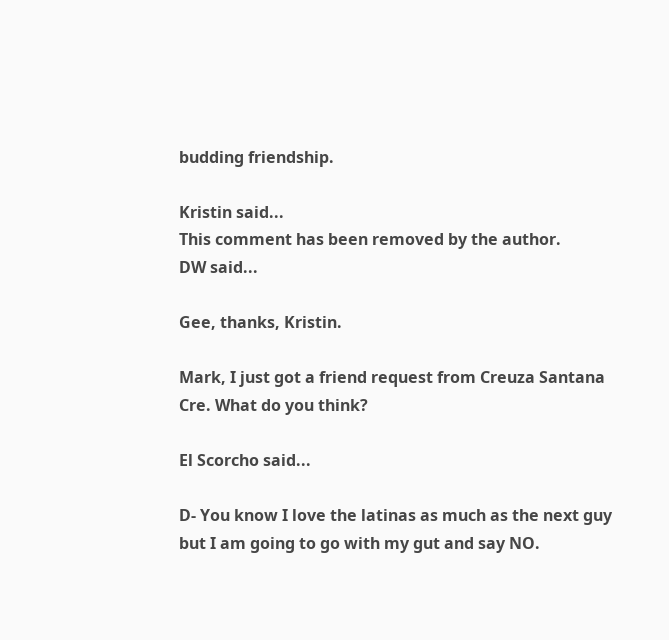budding friendship.

Kristin said...
This comment has been removed by the author.
DW said...

Gee, thanks, Kristin.

Mark, I just got a friend request from Creuza Santana Cre. What do you think?

El Scorcho said...

D- You know I love the latinas as much as the next guy but I am going to go with my gut and say NO.